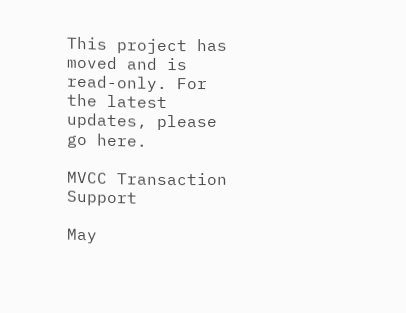This project has moved and is read-only. For the latest updates, please go here.

MVCC Transaction Support

May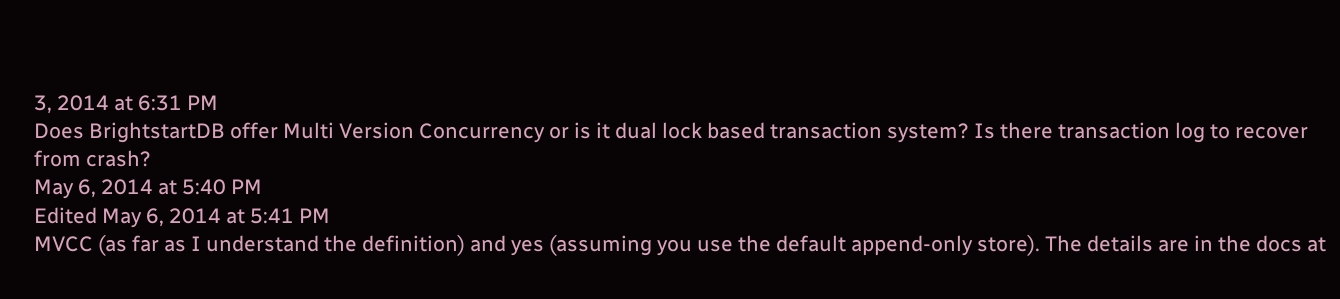3, 2014 at 6:31 PM
Does BrightstartDB offer Multi Version Concurrency or is it dual lock based transaction system? Is there transaction log to recover from crash?
May 6, 2014 at 5:40 PM
Edited May 6, 2014 at 5:41 PM
MVCC (as far as I understand the definition) and yes (assuming you use the default append-only store). The details are in the docs at